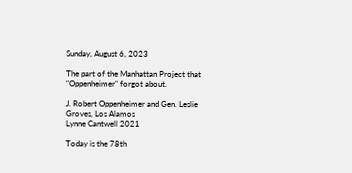Sunday, August 6, 2023

The part of the Manhattan Project that "Oppenheimer" forgot about.

J. Robert Oppenheimer and Gen. Leslie Groves, Los Alamos
Lynne Cantwell 2021

Today is the 78th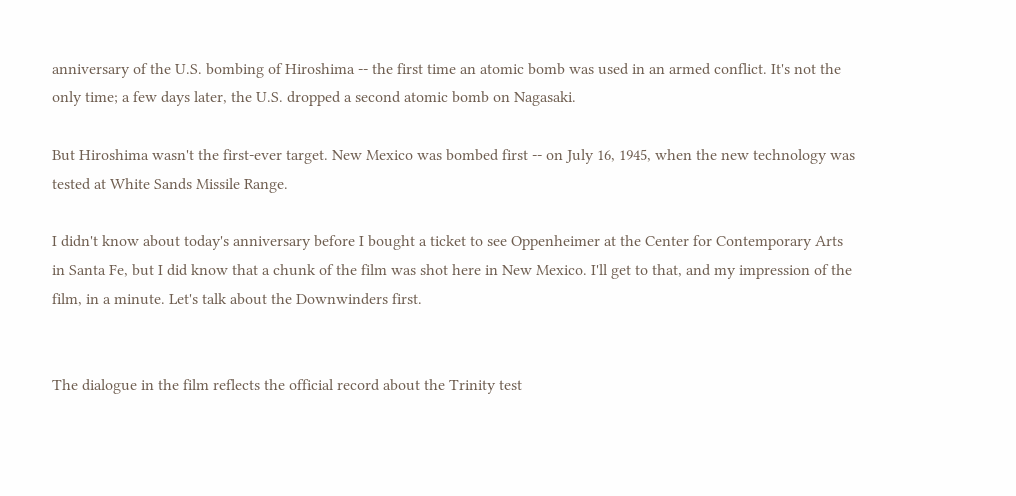anniversary of the U.S. bombing of Hiroshima -- the first time an atomic bomb was used in an armed conflict. It's not the only time; a few days later, the U.S. dropped a second atomic bomb on Nagasaki.

But Hiroshima wasn't the first-ever target. New Mexico was bombed first -- on July 16, 1945, when the new technology was tested at White Sands Missile Range.

I didn't know about today's anniversary before I bought a ticket to see Oppenheimer at the Center for Contemporary Arts in Santa Fe, but I did know that a chunk of the film was shot here in New Mexico. I'll get to that, and my impression of the film, in a minute. Let's talk about the Downwinders first.


The dialogue in the film reflects the official record about the Trinity test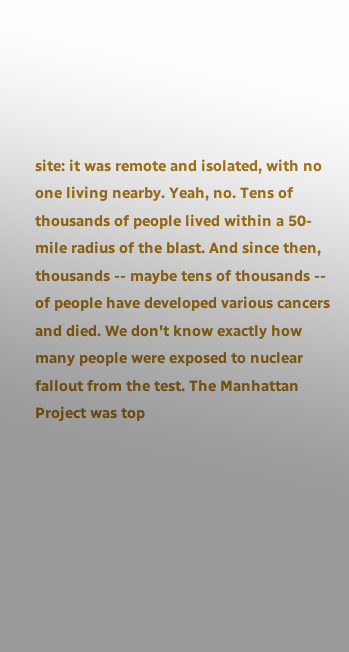site: it was remote and isolated, with no one living nearby. Yeah, no. Tens of thousands of people lived within a 50-mile radius of the blast. And since then, thousands -- maybe tens of thousands -- of people have developed various cancers and died. We don't know exactly how many people were exposed to nuclear fallout from the test. The Manhattan Project was top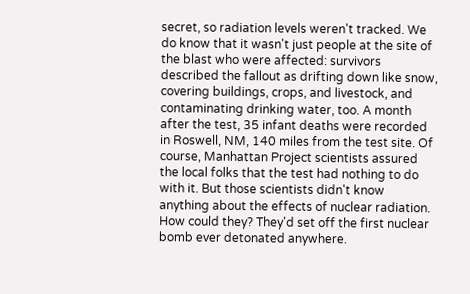secret, so radiation levels weren't tracked. We do know that it wasn't just people at the site of the blast who were affected: survivors described the fallout as drifting down like snow, covering buildings, crops, and livestock, and contaminating drinking water, too. A month after the test, 35 infant deaths were recorded in Roswell, NM, 140 miles from the test site. Of course, Manhattan Project scientists assured the local folks that the test had nothing to do with it. But those scientists didn't know anything about the effects of nuclear radiation. How could they? They'd set off the first nuclear bomb ever detonated anywhere.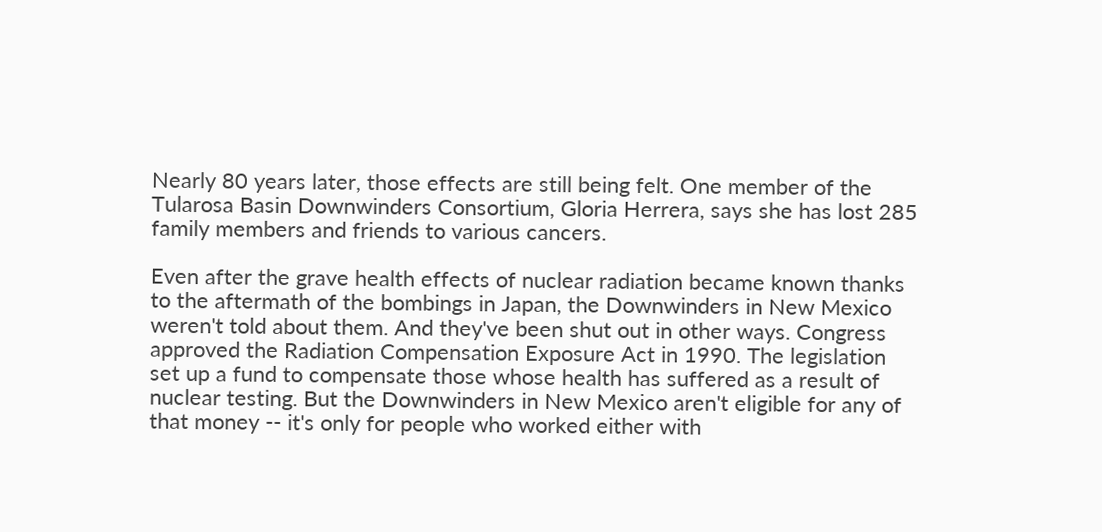Nearly 80 years later, those effects are still being felt. One member of the Tularosa Basin Downwinders Consortium, Gloria Herrera, says she has lost 285 family members and friends to various cancers.

Even after the grave health effects of nuclear radiation became known thanks to the aftermath of the bombings in Japan, the Downwinders in New Mexico weren't told about them. And they've been shut out in other ways. Congress approved the Radiation Compensation Exposure Act in 1990. The legislation set up a fund to compensate those whose health has suffered as a result of nuclear testing. But the Downwinders in New Mexico aren't eligible for any of that money -- it's only for people who worked either with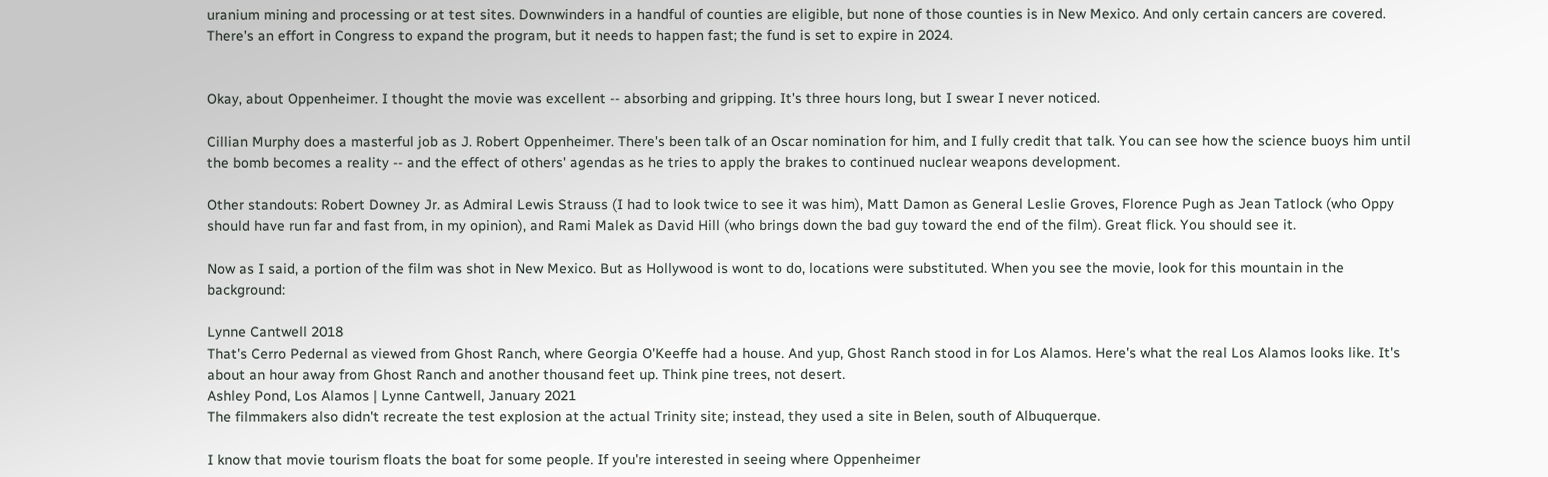uranium mining and processing or at test sites. Downwinders in a handful of counties are eligible, but none of those counties is in New Mexico. And only certain cancers are covered. There's an effort in Congress to expand the program, but it needs to happen fast; the fund is set to expire in 2024.


Okay, about Oppenheimer. I thought the movie was excellent -- absorbing and gripping. It's three hours long, but I swear I never noticed.

Cillian Murphy does a masterful job as J. Robert Oppenheimer. There's been talk of an Oscar nomination for him, and I fully credit that talk. You can see how the science buoys him until the bomb becomes a reality -- and the effect of others' agendas as he tries to apply the brakes to continued nuclear weapons development.

Other standouts: Robert Downey Jr. as Admiral Lewis Strauss (I had to look twice to see it was him), Matt Damon as General Leslie Groves, Florence Pugh as Jean Tatlock (who Oppy should have run far and fast from, in my opinion), and Rami Malek as David Hill (who brings down the bad guy toward the end of the film). Great flick. You should see it.

Now as I said, a portion of the film was shot in New Mexico. But as Hollywood is wont to do, locations were substituted. When you see the movie, look for this mountain in the background:

Lynne Cantwell 2018
That's Cerro Pedernal as viewed from Ghost Ranch, where Georgia O'Keeffe had a house. And yup, Ghost Ranch stood in for Los Alamos. Here's what the real Los Alamos looks like. It's about an hour away from Ghost Ranch and another thousand feet up. Think pine trees, not desert.
Ashley Pond, Los Alamos | Lynne Cantwell, January 2021
The filmmakers also didn't recreate the test explosion at the actual Trinity site; instead, they used a site in Belen, south of Albuquerque.

I know that movie tourism floats the boat for some people. If you're interested in seeing where Oppenheimer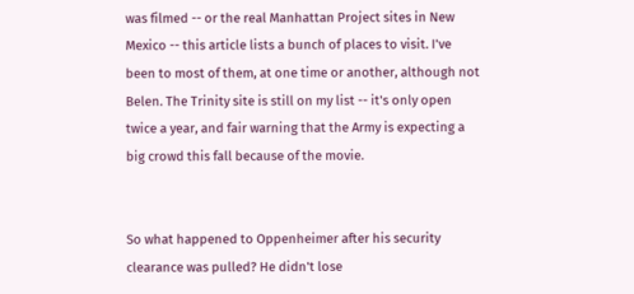was filmed -- or the real Manhattan Project sites in New Mexico -- this article lists a bunch of places to visit. I've been to most of them, at one time or another, although not Belen. The Trinity site is still on my list -- it's only open twice a year, and fair warning that the Army is expecting a big crowd this fall because of the movie.


So what happened to Oppenheimer after his security clearance was pulled? He didn't lose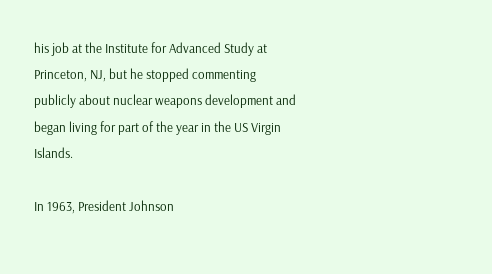his job at the Institute for Advanced Study at Princeton, NJ, but he stopped commenting publicly about nuclear weapons development and began living for part of the year in the US Virgin Islands.

In 1963, President Johnson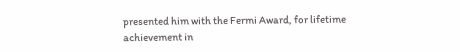presented him with the Fermi Award, for lifetime achievement in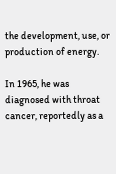the development, use, or production of energy.

In 1965, he was diagnosed with throat cancer, reportedly as a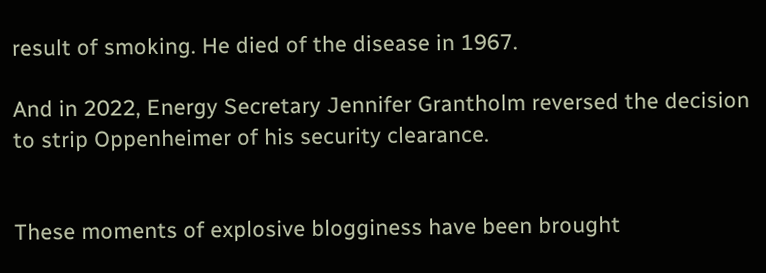result of smoking. He died of the disease in 1967.

And in 2022, Energy Secretary Jennifer Grantholm reversed the decision to strip Oppenheimer of his security clearance.


These moments of explosive blogginess have been brought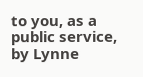to you, as a public service, by Lynne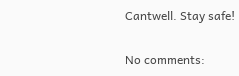Cantwell. Stay safe!

No comments: